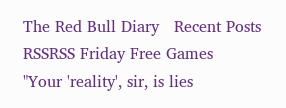The Red Bull Diary   Recent Posts
RSSRSS Friday Free Games
"Your 'reality', sir, is lies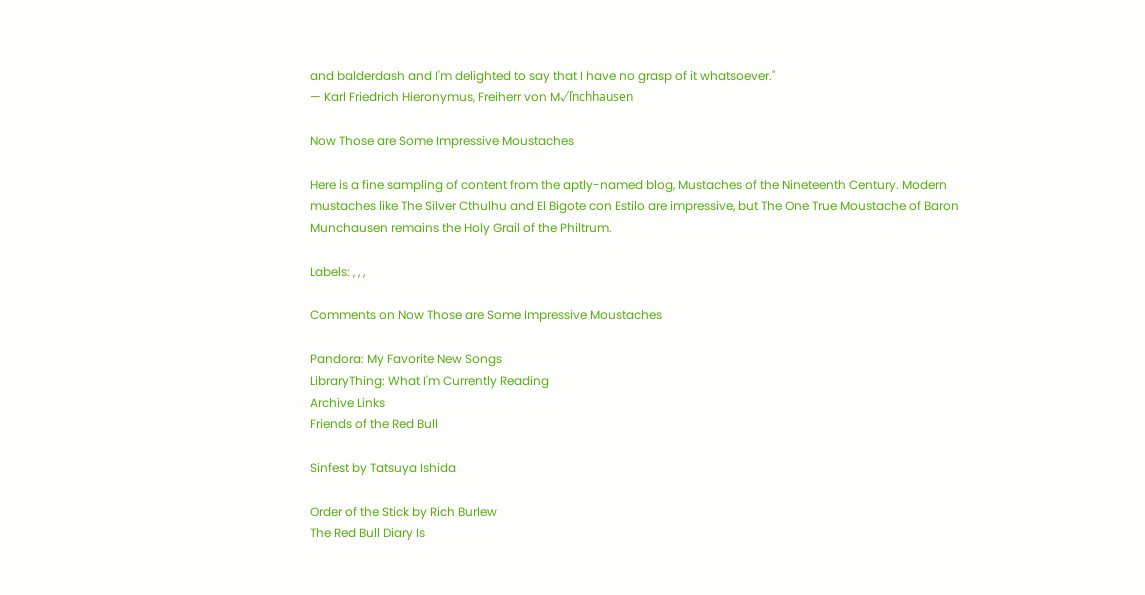and balderdash and I'm delighted to say that I have no grasp of it whatsoever."
— Karl Friedrich Hieronymus, Freiherr von M√ľnchhausen

Now Those are Some Impressive Moustaches

Here is a fine sampling of content from the aptly-named blog, Mustaches of the Nineteenth Century. Modern mustaches like The Silver Cthulhu and El Bigote con Estilo are impressive, but The One True Moustache of Baron Munchausen remains the Holy Grail of the Philtrum.

Labels: , , ,

Comments on Now Those are Some Impressive Moustaches

Pandora: My Favorite New Songs
LibraryThing: What I'm Currently Reading
Archive Links
Friends of the Red Bull

Sinfest by Tatsuya Ishida

Order of the Stick by Rich Burlew
The Red Bull Diary Is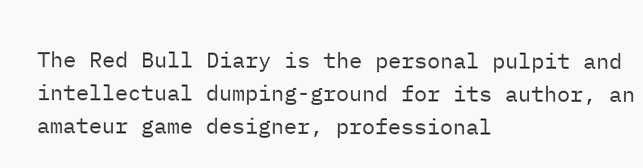The Red Bull Diary is the personal pulpit and intellectual dumping-ground for its author, an amateur game designer, professional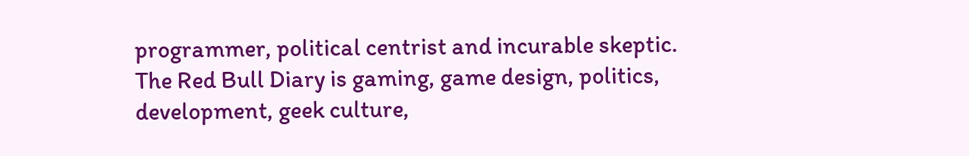programmer, political centrist and incurable skeptic. The Red Bull Diary is gaming, game design, politics, development, geek culture,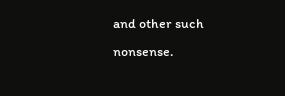and other such nonsense.